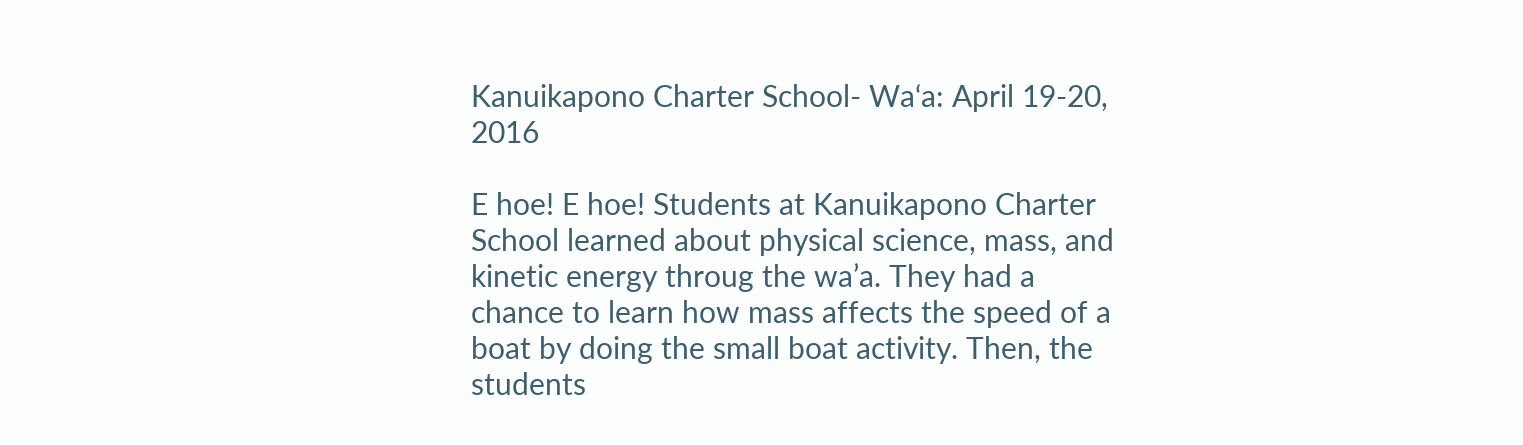Kanuikapono Charter School- Wa‘a: April 19-20, 2016

E hoe! E hoe! Students at Kanuikapono Charter School learned about physical science, mass, and kinetic energy throug the wa’a. They had a chance to learn how mass affects the speed of a boat by doing the small boat activity. Then, the students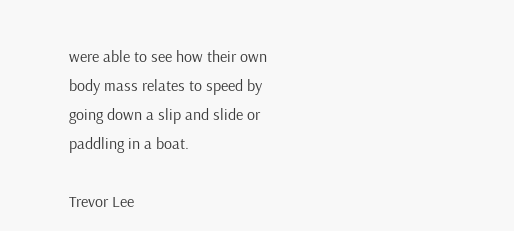were able to see how their own body mass relates to speed by going down a slip and slide or paddling in a boat.

Trevor Lee